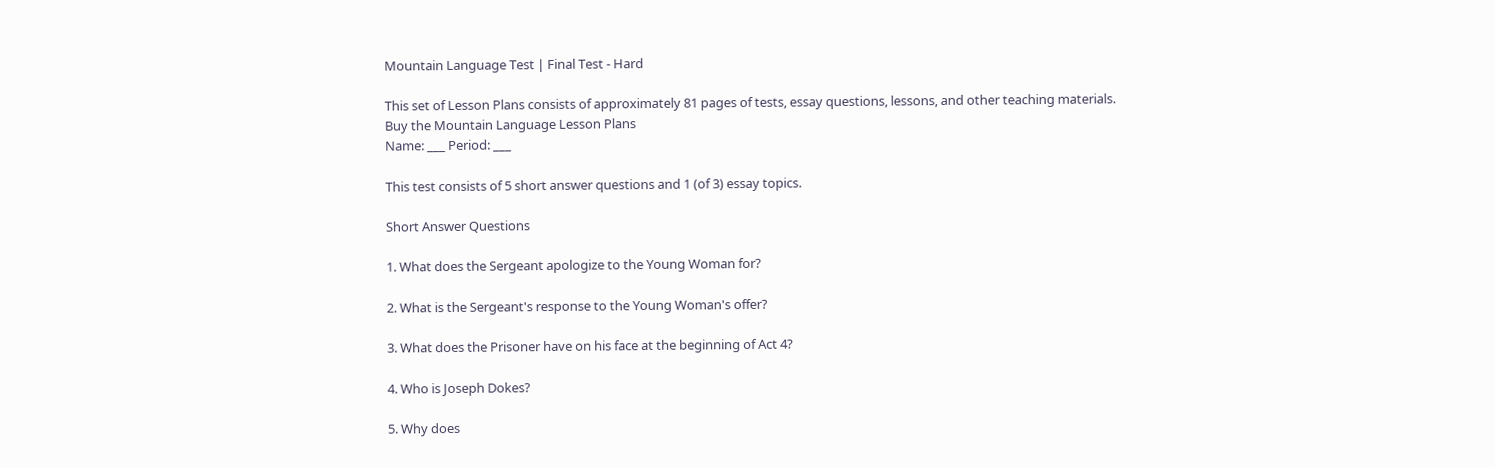Mountain Language Test | Final Test - Hard

This set of Lesson Plans consists of approximately 81 pages of tests, essay questions, lessons, and other teaching materials.
Buy the Mountain Language Lesson Plans
Name: ___ Period: ___

This test consists of 5 short answer questions and 1 (of 3) essay topics.

Short Answer Questions

1. What does the Sergeant apologize to the Young Woman for?

2. What is the Sergeant's response to the Young Woman's offer?

3. What does the Prisoner have on his face at the beginning of Act 4?

4. Who is Joseph Dokes?

5. Why does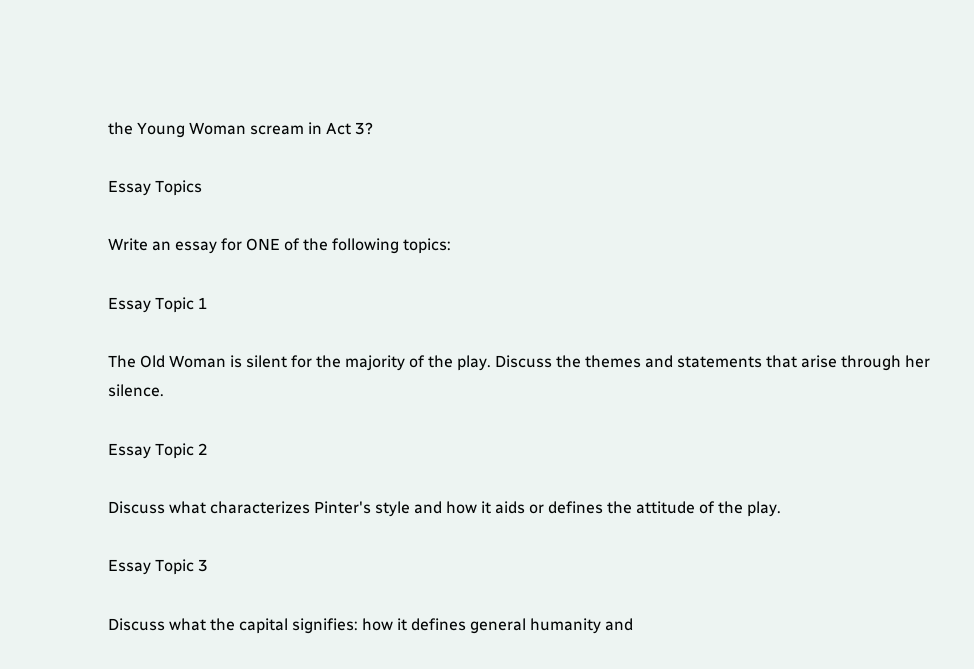the Young Woman scream in Act 3?

Essay Topics

Write an essay for ONE of the following topics:

Essay Topic 1

The Old Woman is silent for the majority of the play. Discuss the themes and statements that arise through her silence.

Essay Topic 2

Discuss what characterizes Pinter's style and how it aids or defines the attitude of the play.

Essay Topic 3

Discuss what the capital signifies: how it defines general humanity and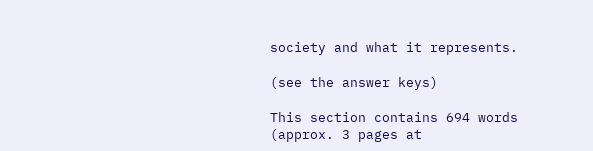society and what it represents.

(see the answer keys)

This section contains 694 words
(approx. 3 pages at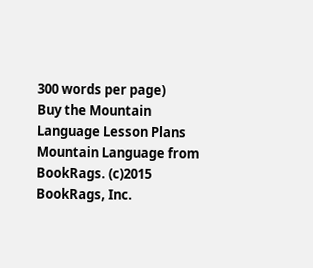300 words per page)
Buy the Mountain Language Lesson Plans
Mountain Language from BookRags. (c)2015 BookRags, Inc.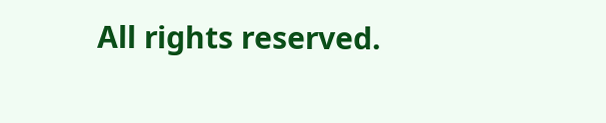All rights reserved.